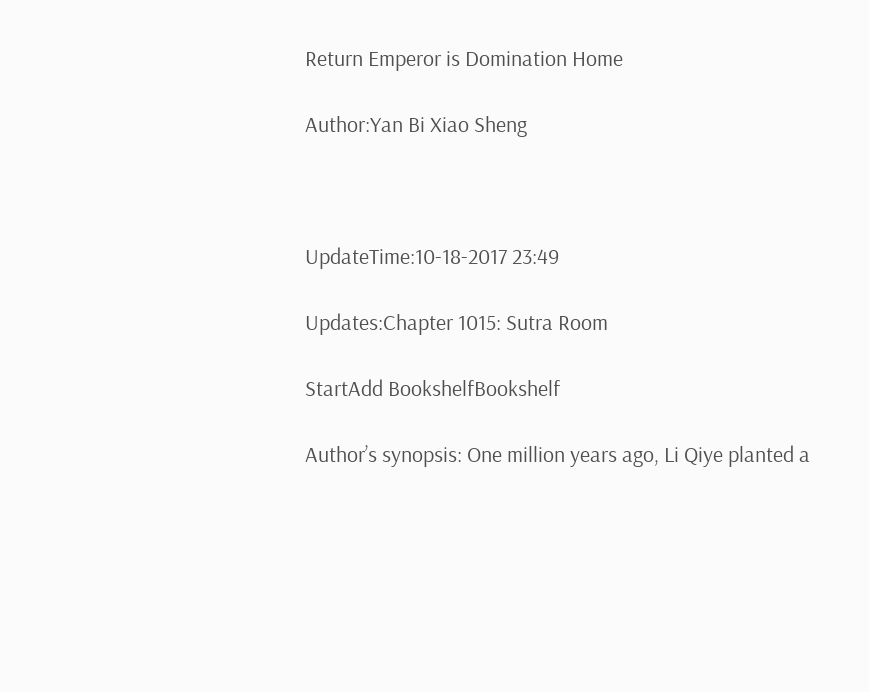Return Emperor is Domination Home

Author:Yan Bi Xiao Sheng



UpdateTime:10-18-2017 23:49

Updates:Chapter 1015: Sutra Room

StartAdd BookshelfBookshelf

Author’s synopsis: One million years ago, Li Qiye planted a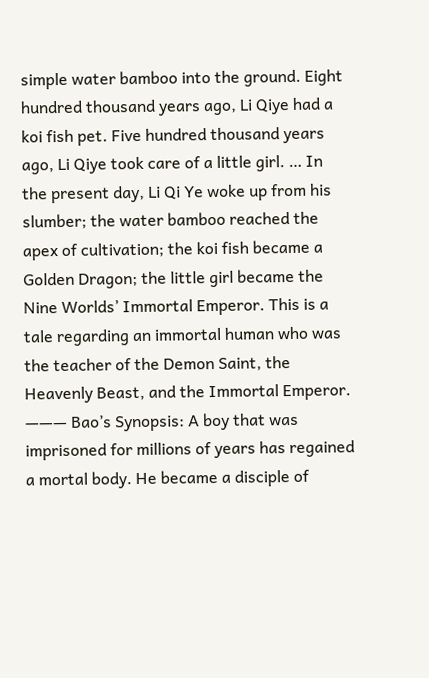simple water bamboo into the ground. Eight hundred thousand years ago, Li Qiye had a koi fish pet. Five hundred thousand years ago, Li Qiye took care of a little girl. … In the present day, Li Qi Ye woke up from his slumber; the water bamboo reached the apex of cultivation; the koi fish became a Golden Dragon; the little girl became the Nine Worlds’ Immortal Emperor. This is a tale regarding an immortal human who was the teacher of the Demon Saint, the Heavenly Beast, and the Immortal Emperor. ——— Bao’s Synopsis: A boy that was imprisoned for millions of years has regained a mortal body. He became a disciple of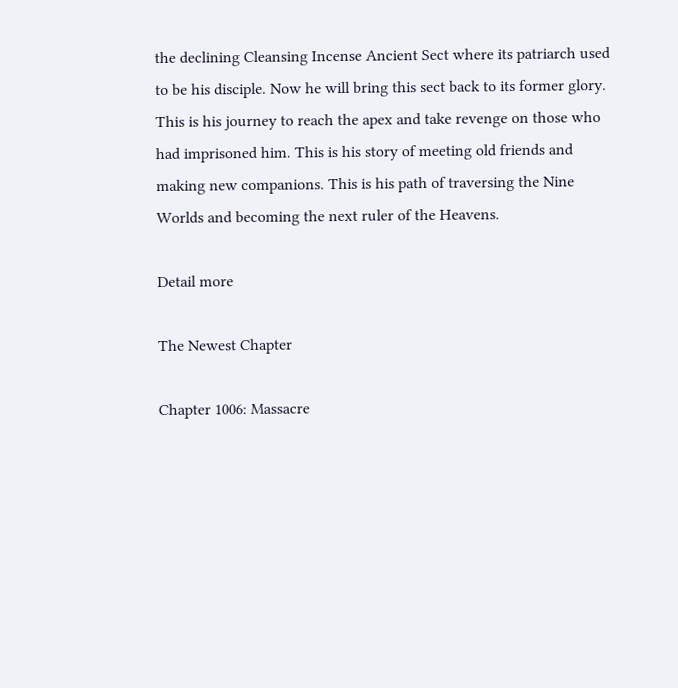the declining Cleansing Incense Ancient Sect where its patriarch used to be his disciple. Now he will bring this sect back to its former glory. This is his journey to reach the apex and take revenge on those who had imprisoned him. This is his story of meeting old friends and making new companions. This is his path of traversing the Nine Worlds and becoming the next ruler of the Heavens.

Detail more

The Newest Chapter

Chapter 1006: Massacre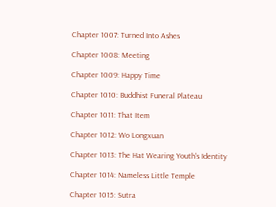Chapter 1007: Turned Into Ashes

Chapter 1008: Meeting

Chapter 1009: Happy Time

Chapter 1010: Buddhist Funeral Plateau

Chapter 1011: That Item

Chapter 1012: Wo Longxuan

Chapter 1013: The Hat Wearing Youth's Identity

Chapter 1014: Nameless Little Temple

Chapter 1015: Sutra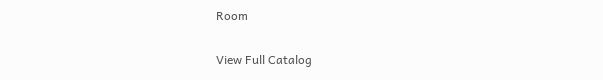Room

View Full Catalog